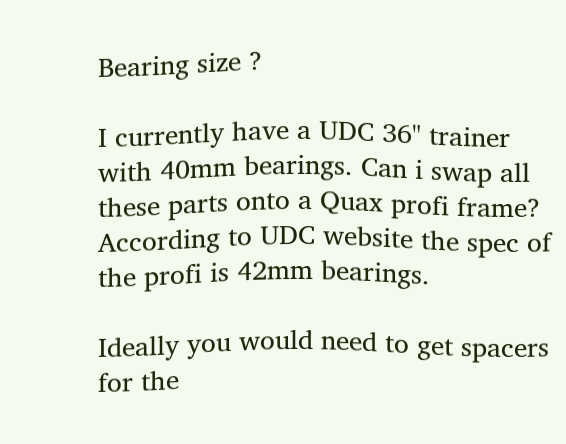Bearing size ?

I currently have a UDC 36" trainer with 40mm bearings. Can i swap all these parts onto a Quax profi frame? According to UDC website the spec of the profi is 42mm bearings.

Ideally you would need to get spacers for the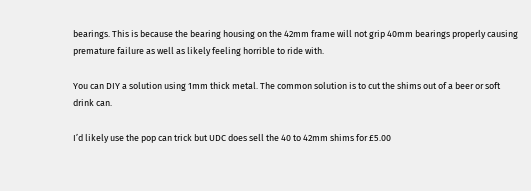bearings. This is because the bearing housing on the 42mm frame will not grip 40mm bearings properly causing premature failure as well as likely feeling horrible to ride with.

You can DIY a solution using 1mm thick metal. The common solution is to cut the shims out of a beer or soft drink can.

I’d likely use the pop can trick but UDC does sell the 40 to 42mm shims for £5.00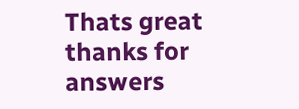Thats great thanks for answers